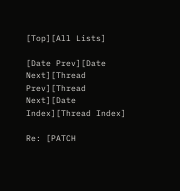[Top][All Lists]

[Date Prev][Date Next][Thread Prev][Thread Next][Date Index][Thread Index]

Re: [PATCH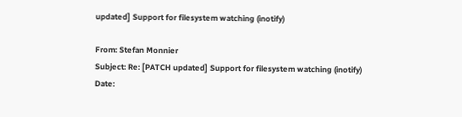updated] Support for filesystem watching (inotify)

From: Stefan Monnier
Subject: Re: [PATCH updated] Support for filesystem watching (inotify)
Date: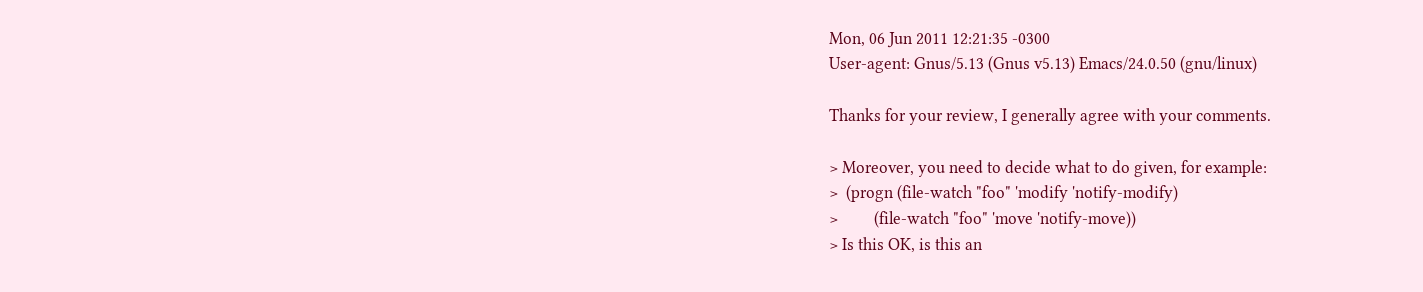Mon, 06 Jun 2011 12:21:35 -0300
User-agent: Gnus/5.13 (Gnus v5.13) Emacs/24.0.50 (gnu/linux)

Thanks for your review, I generally agree with your comments.

> Moreover, you need to decide what to do given, for example:
>  (progn (file-watch "foo" 'modify 'notify-modify)
>         (file-watch "foo" 'move 'notify-move))
> Is this OK, is this an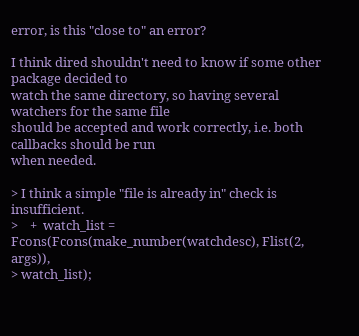error, is this "close to" an error?

I think dired shouldn't need to know if some other package decided to
watch the same directory, so having several watchers for the same file
should be accepted and work correctly, i.e. both callbacks should be run
when needed.

> I think a simple "file is already in" check is insufficient.
>    +  watch_list = Fcons(Fcons(make_number(watchdesc), Flist(2, args)),
> watch_list);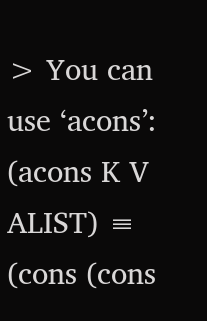> You can use ‘acons’: (acons K V ALIST) ≡ (cons (cons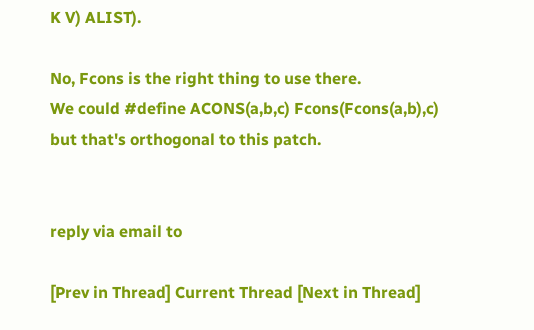K V) ALIST).

No, Fcons is the right thing to use there.
We could #define ACONS(a,b,c) Fcons(Fcons(a,b),c)
but that's orthogonal to this patch.


reply via email to

[Prev in Thread] Current Thread [Next in Thread]